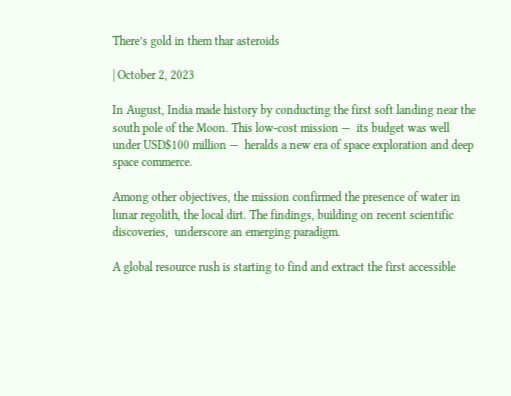There’s gold in them thar asteroids

| October 2, 2023

In August, India made history by conducting the first soft landing near the south pole of the Moon. This low-cost mission —  its budget was well under USD$100 million —  heralds a new era of space exploration and deep space commerce.

Among other objectives, the mission confirmed the presence of water in lunar regolith, the local dirt. The findings, building on recent scientific discoveries,  underscore an emerging paradigm.

A global resource rush is starting to find and extract the first accessible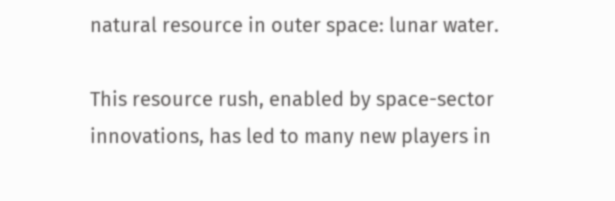natural resource in outer space: lunar water.

This resource rush, enabled by space-sector innovations, has led to many new players in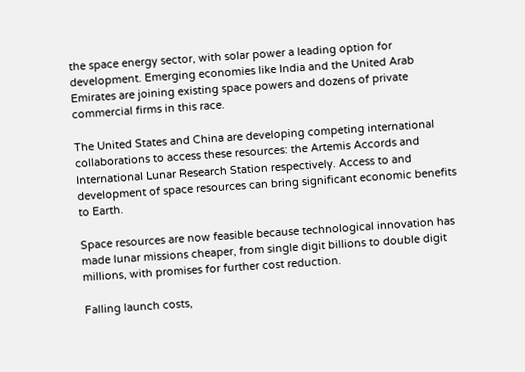the space energy sector, with solar power a leading option for development. Emerging economies like India and the United Arab Emirates are joining existing space powers and dozens of private commercial firms in this race.

The United States and China are developing competing international collaborations to access these resources: the Artemis Accords and International Lunar Research Station respectively. Access to and development of space resources can bring significant economic benefits to Earth.

Space resources are now feasible because technological innovation has made lunar missions cheaper, from single digit billions to double digit millions, with promises for further cost reduction.

Falling launch costs,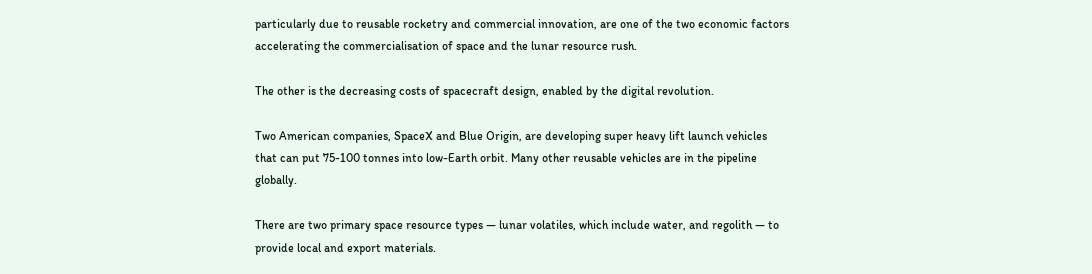particularly due to reusable rocketry and commercial innovation, are one of the two economic factors accelerating the commercialisation of space and the lunar resource rush.

The other is the decreasing costs of spacecraft design, enabled by the digital revolution.

Two American companies, SpaceX and Blue Origin, are developing super heavy lift launch vehicles that can put 75-100 tonnes into low-Earth orbit. Many other reusable vehicles are in the pipeline globally.

There are two primary space resource types — lunar volatiles, which include water, and regolith — to provide local and export materials.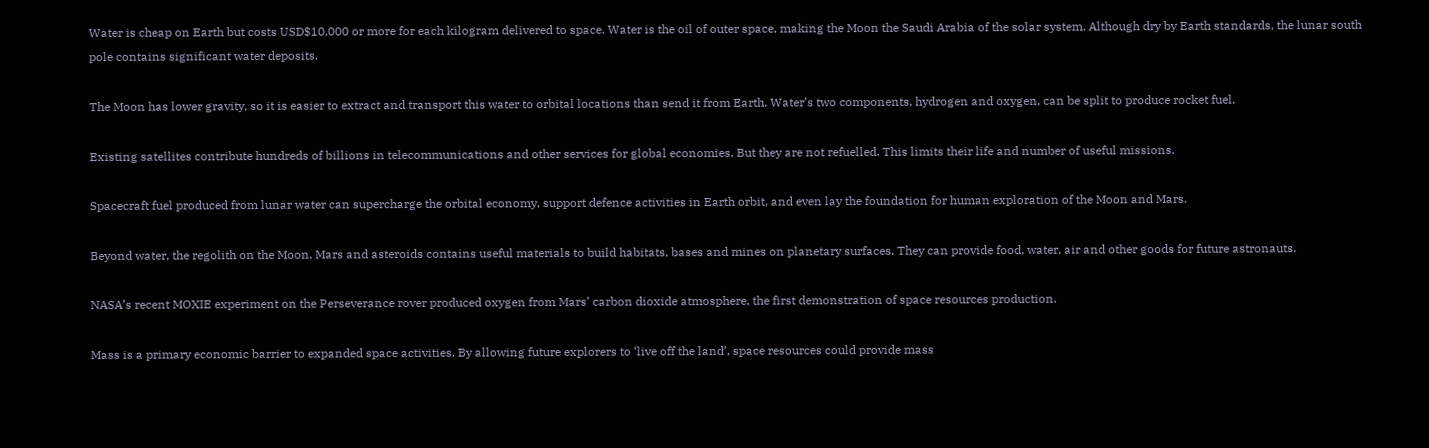Water is cheap on Earth but costs USD$10,000 or more for each kilogram delivered to space. Water is the oil of outer space, making the Moon the Saudi Arabia of the solar system. Although dry by Earth standards, the lunar south pole contains significant water deposits.

The Moon has lower gravity, so it is easier to extract and transport this water to orbital locations than send it from Earth. Water’s two components, hydrogen and oxygen, can be split to produce rocket fuel.

Existing satellites contribute hundreds of billions in telecommunications and other services for global economies. But they are not refuelled. This limits their life and number of useful missions.

Spacecraft fuel produced from lunar water can supercharge the orbital economy, support defence activities in Earth orbit, and even lay the foundation for human exploration of the Moon and Mars.

Beyond water, the regolith on the Moon, Mars and asteroids contains useful materials to build habitats, bases and mines on planetary surfaces. They can provide food, water, air and other goods for future astronauts.

NASA’s recent MOXIE experiment on the Perseverance rover produced oxygen from Mars’ carbon dioxide atmosphere, the first demonstration of space resources production.

Mass is a primary economic barrier to expanded space activities. By allowing future explorers to ‘live off the land’, space resources could provide mass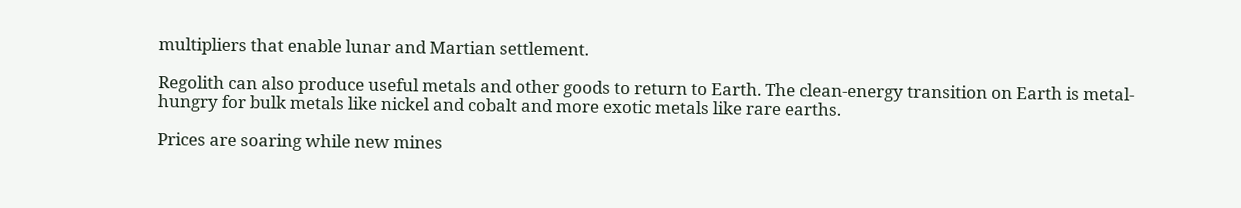multipliers that enable lunar and Martian settlement.

Regolith can also produce useful metals and other goods to return to Earth. The clean-energy transition on Earth is metal-hungry for bulk metals like nickel and cobalt and more exotic metals like rare earths.

Prices are soaring while new mines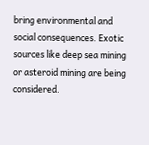bring environmental and social consequences. Exotic sources like deep sea mining or asteroid mining are being considered.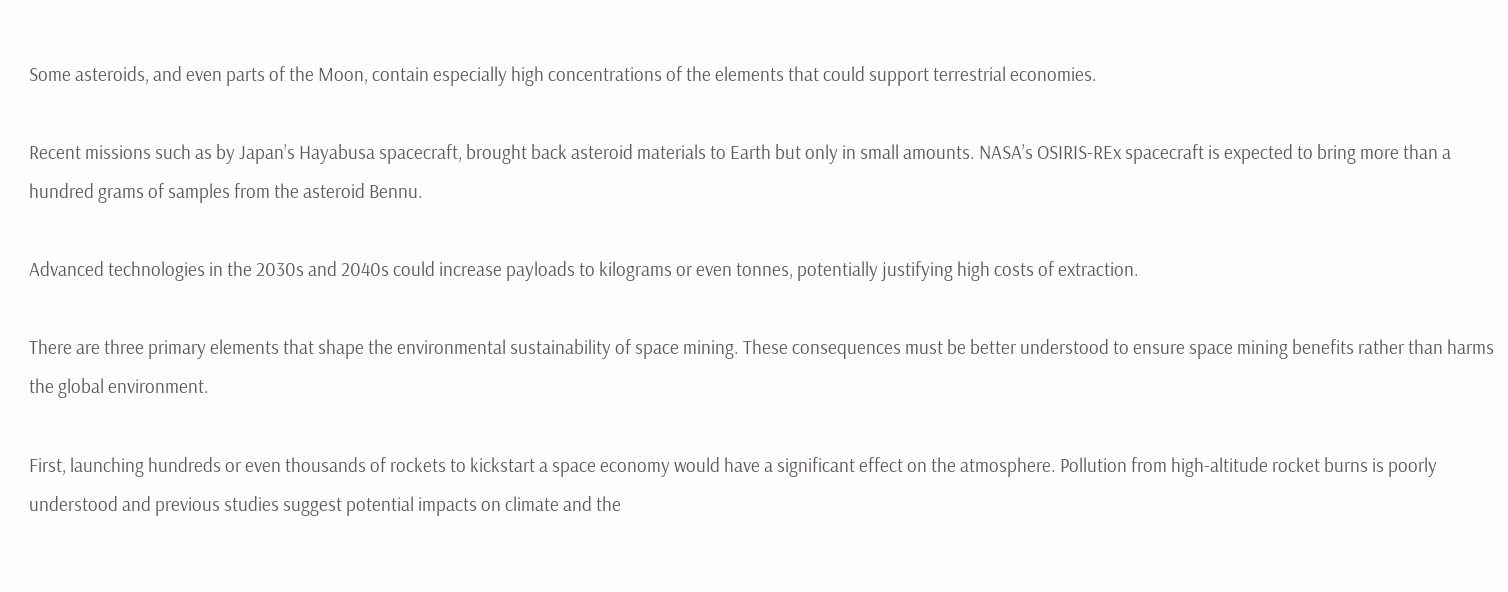Some asteroids, and even parts of the Moon, contain especially high concentrations of the elements that could support terrestrial economies.

Recent missions such as by Japan’s Hayabusa spacecraft, brought back asteroid materials to Earth but only in small amounts. NASA’s OSIRIS-REx spacecraft is expected to bring more than a hundred grams of samples from the asteroid Bennu.

Advanced technologies in the 2030s and 2040s could increase payloads to kilograms or even tonnes, potentially justifying high costs of extraction.

There are three primary elements that shape the environmental sustainability of space mining. These consequences must be better understood to ensure space mining benefits rather than harms the global environment.

First, launching hundreds or even thousands of rockets to kickstart a space economy would have a significant effect on the atmosphere. Pollution from high-altitude rocket burns is poorly understood and previous studies suggest potential impacts on climate and the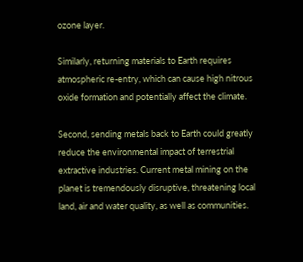ozone layer.

Similarly, returning materials to Earth requires atmospheric re-entry, which can cause high nitrous oxide formation and potentially affect the climate.

Second, sending metals back to Earth could greatly reduce the environmental impact of terrestrial extractive industries. Current metal mining on the planet is tremendously disruptive, threatening local land, air and water quality, as well as communities.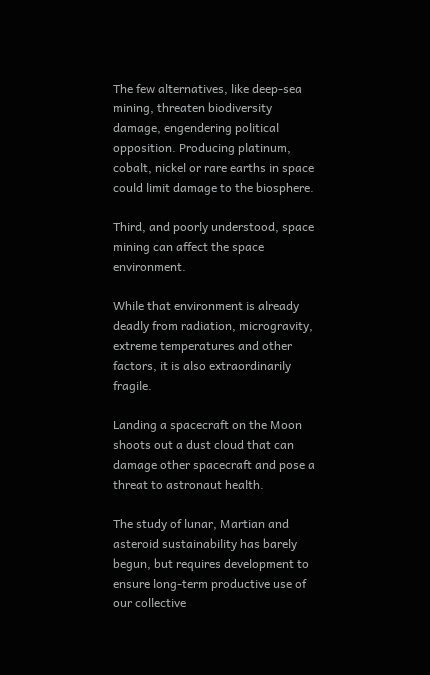The few alternatives, like deep-sea mining, threaten biodiversity damage, engendering political opposition. Producing platinum, cobalt, nickel or rare earths in space could limit damage to the biosphere.

Third, and poorly understood, space mining can affect the space environment.

While that environment is already deadly from radiation, microgravity, extreme temperatures and other factors, it is also extraordinarily fragile.

Landing a spacecraft on the Moon shoots out a dust cloud that can damage other spacecraft and pose a threat to astronaut health.

The study of lunar, Martian and asteroid sustainability has barely begun, but requires development to ensure long-term productive use of our collective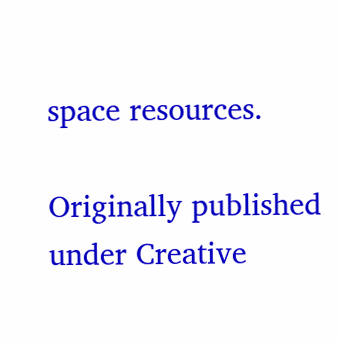space resources.

Originally published under Creative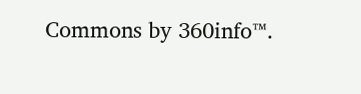Commons by 360info™.